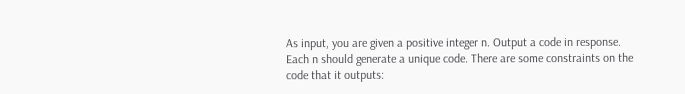As input, you are given a positive integer n. Output a code in response. Each n should generate a unique code. There are some constraints on the code that it outputs: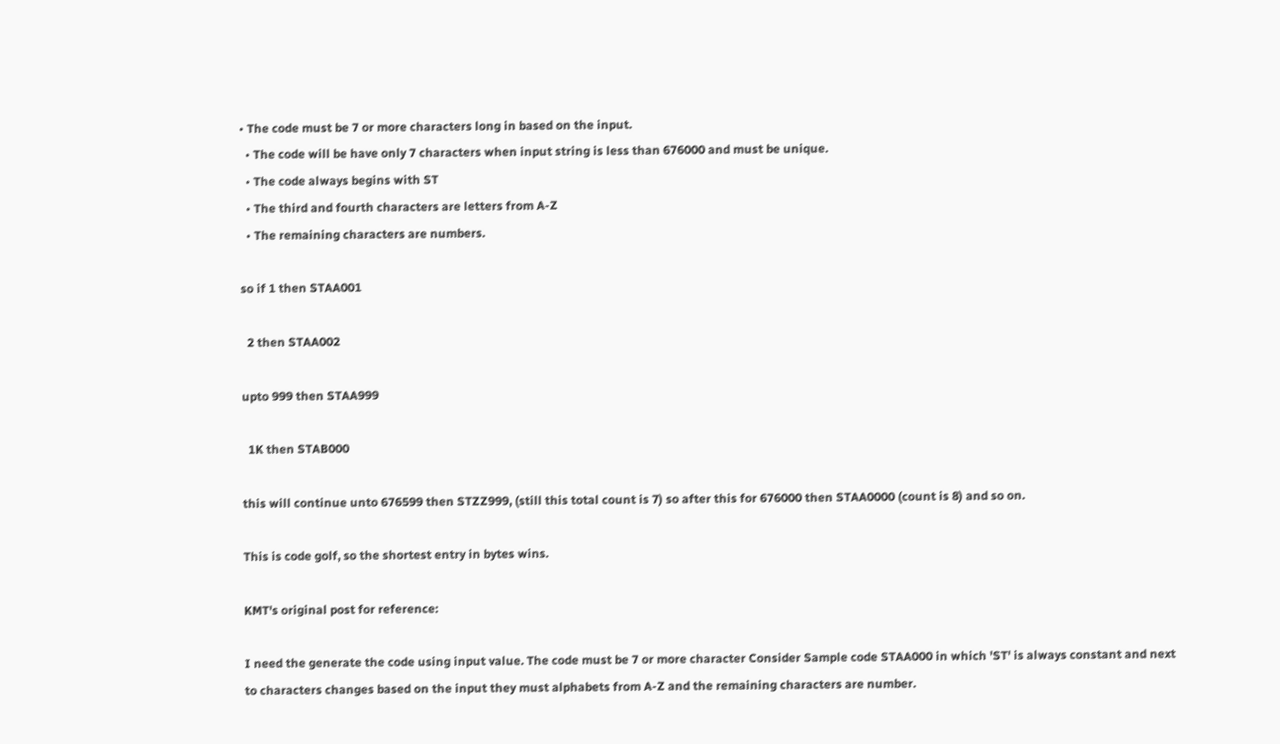• The code must be 7 or more characters long in based on the input.
  • The code will be have only 7 characters when input string is less than 676000 and must be unique.
  • The code always begins with ST
  • The third and fourth characters are letters from A-Z
  • The remaining characters are numbers.

so if 1 then STAA001

  2 then STAA002

upto 999 then STAA999

  1K then STAB000

this will continue unto 676599 then STZZ999, (still this total count is 7) so after this for 676000 then STAA0000 (count is 8) and so on.

This is code golf, so the shortest entry in bytes wins.

KMT's original post for reference:

I need the generate the code using input value. The code must be 7 or more character Consider Sample code STAA000 in which 'ST' is always constant and next to characters changes based on the input they must alphabets from A-Z and the remaining characters are number.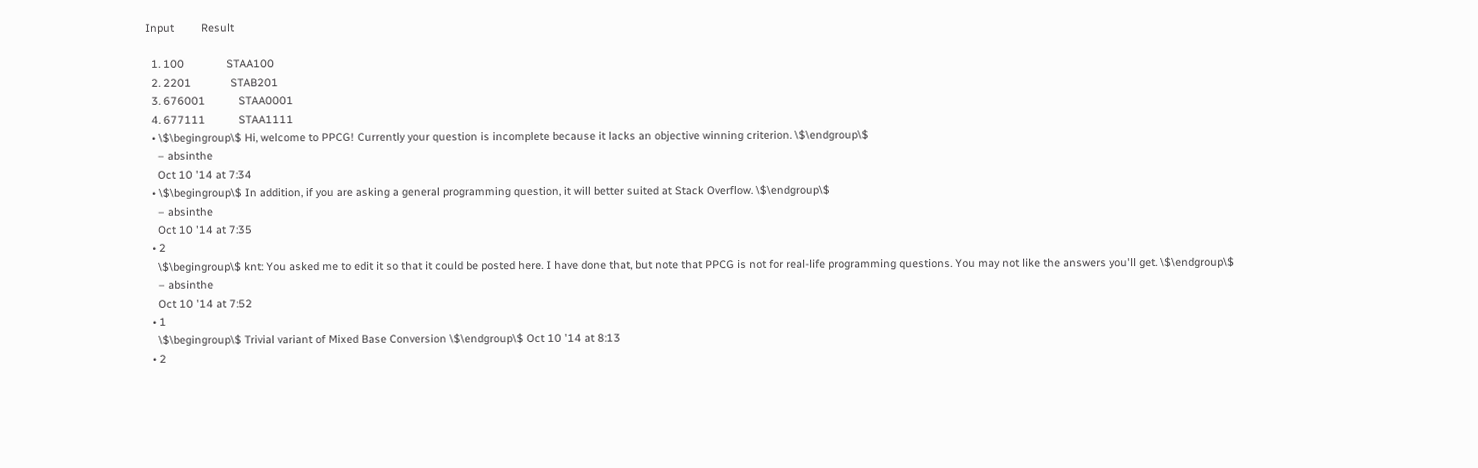Input         Result

  1. 100              STAA100
  2. 2201             STAB201
  3. 676001           STAA0001
  4. 677111           STAA1111
  • \$\begingroup\$ Hi, welcome to PPCG! Currently your question is incomplete because it lacks an objective winning criterion. \$\endgroup\$
    – absinthe
    Oct 10 '14 at 7:34
  • \$\begingroup\$ In addition, if you are asking a general programming question, it will better suited at Stack Overflow. \$\endgroup\$
    – absinthe
    Oct 10 '14 at 7:35
  • 2
    \$\begingroup\$ knt: You asked me to edit it so that it could be posted here. I have done that, but note that PPCG is not for real-life programming questions. You may not like the answers you'll get. \$\endgroup\$
    – absinthe
    Oct 10 '14 at 7:52
  • 1
    \$\begingroup\$ Trivial variant of Mixed Base Conversion \$\endgroup\$ Oct 10 '14 at 8:13
  • 2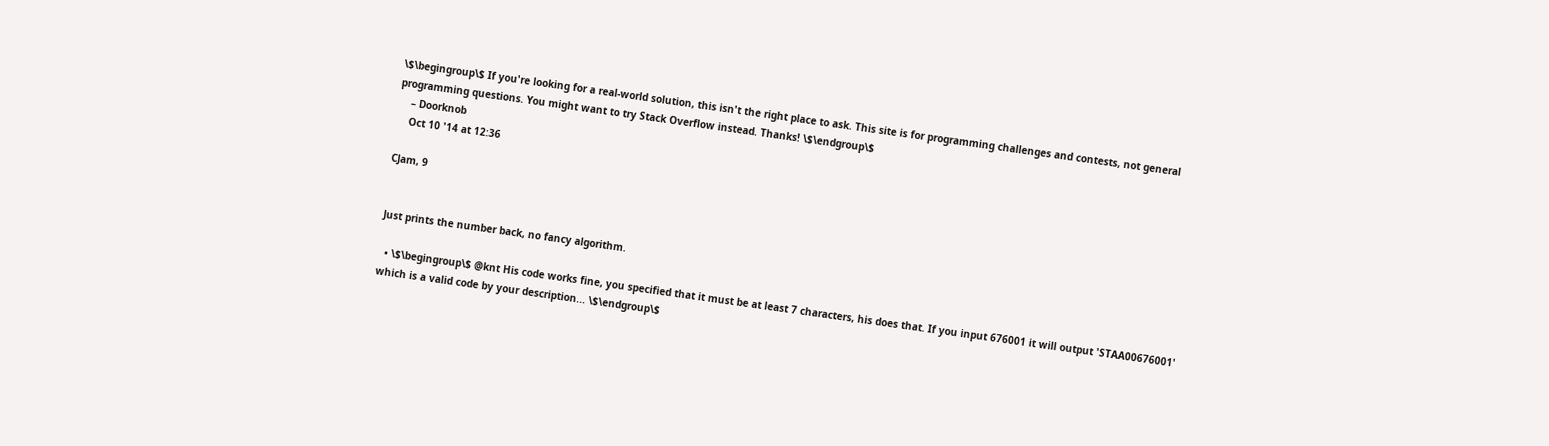\$\begingroup\$ If you're looking for a real-world solution, this isn't the right place to ask. This site is for programming challenges and contests, not general programming questions. You might want to try Stack Overflow instead. Thanks! \$\endgroup\$
    – Doorknob
    Oct 10 '14 at 12:36

CJam, 9


Just prints the number back, no fancy algorithm.

  • \$\begingroup\$ @knt His code works fine, you specified that it must be at least 7 characters, his does that. If you input 676001 it will output 'STAA00676001' which is a valid code by your description... \$\endgroup\$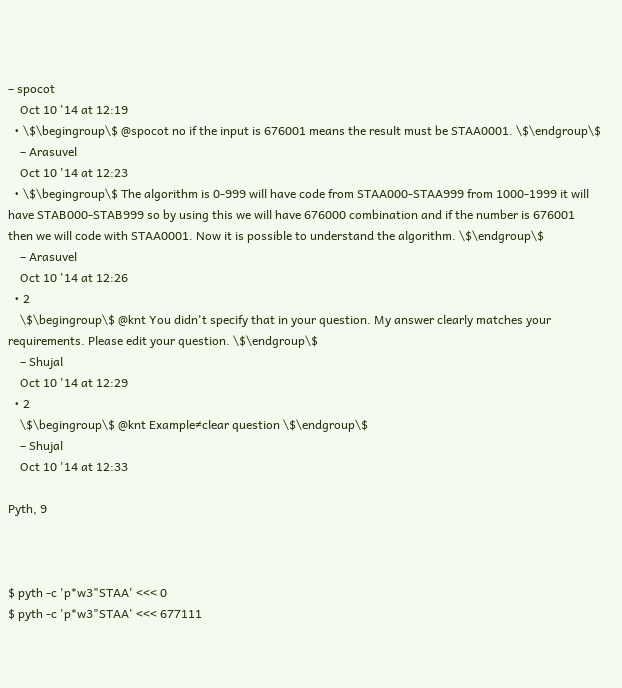– spocot
    Oct 10 '14 at 12:19
  • \$\begingroup\$ @spocot no if the input is 676001 means the result must be STAA0001. \$\endgroup\$
    – Arasuvel
    Oct 10 '14 at 12:23
  • \$\begingroup\$ The algorithm is 0-999 will have code from STAA000-STAA999 from 1000-1999 it will have STAB000-STAB999 so by using this we will have 676000 combination and if the number is 676001 then we will code with STAA0001. Now it is possible to understand the algorithm. \$\endgroup\$
    – Arasuvel
    Oct 10 '14 at 12:26
  • 2
    \$\begingroup\$ @knt You didn't specify that in your question. My answer clearly matches your requirements. Please edit your question. \$\endgroup\$
    – Shujal
    Oct 10 '14 at 12:29
  • 2
    \$\begingroup\$ @knt Example≠clear question \$\endgroup\$
    – Shujal
    Oct 10 '14 at 12:33

Pyth, 9



$ pyth -c 'p*w3"STAA' <<< 0
$ pyth -c 'p*w3"STAA' <<< 677111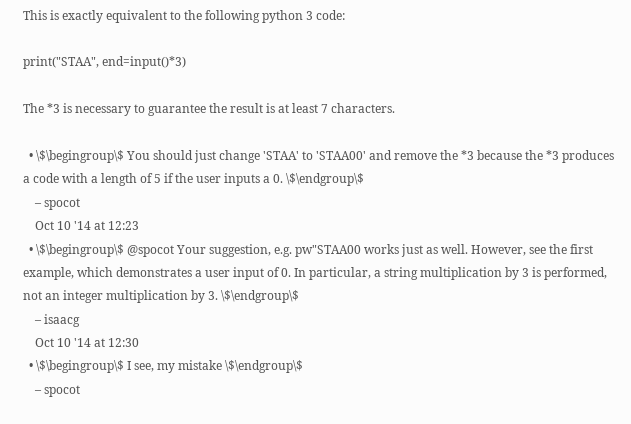This is exactly equivalent to the following python 3 code:

print("STAA", end=input()*3)

The *3 is necessary to guarantee the result is at least 7 characters.

  • \$\begingroup\$ You should just change 'STAA' to 'STAA00' and remove the *3 because the *3 produces a code with a length of 5 if the user inputs a 0. \$\endgroup\$
    – spocot
    Oct 10 '14 at 12:23
  • \$\begingroup\$ @spocot Your suggestion, e.g. pw"STAA00 works just as well. However, see the first example, which demonstrates a user input of 0. In particular, a string multiplication by 3 is performed, not an integer multiplication by 3. \$\endgroup\$
    – isaacg
    Oct 10 '14 at 12:30
  • \$\begingroup\$ I see, my mistake \$\endgroup\$
    – spocot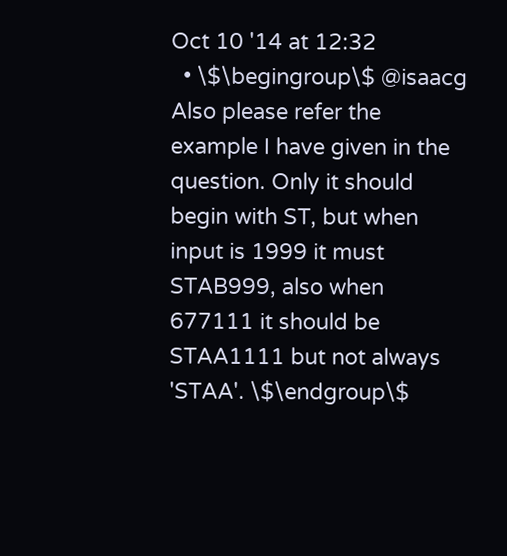Oct 10 '14 at 12:32
  • \$\begingroup\$ @isaacg Also please refer the example I have given in the question. Only it should begin with ST, but when input is 1999 it must STAB999, also when 677111 it should be STAA1111 but not always 'STAA'. \$\endgroup\$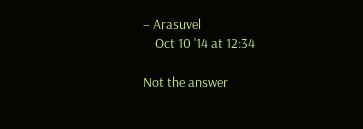– Arasuvel
    Oct 10 '14 at 12:34

Not the answer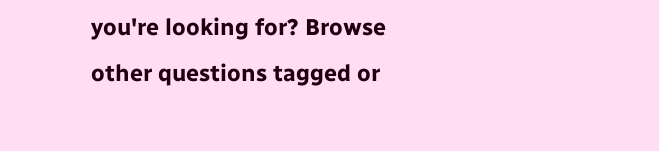you're looking for? Browse other questions tagged or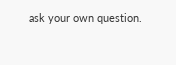ask your own question.